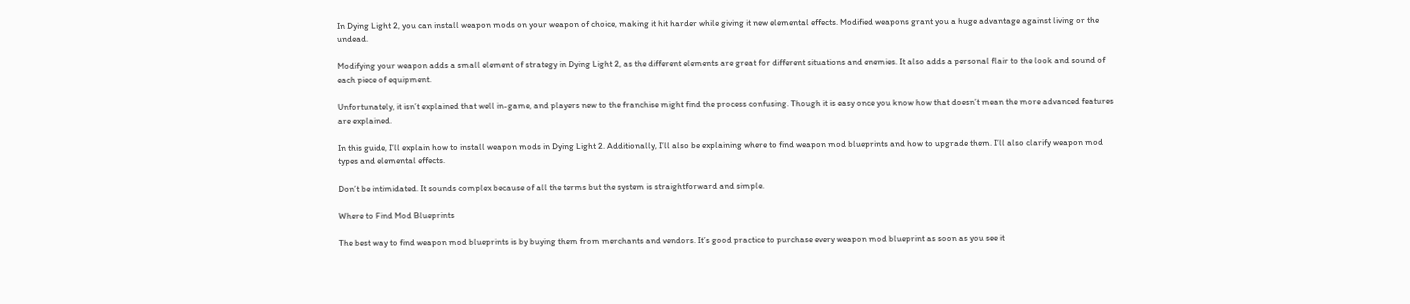In Dying Light 2, you can install weapon mods on your weapon of choice, making it hit harder while giving it new elemental effects. Modified weapons grant you a huge advantage against living or the undead.

Modifying your weapon adds a small element of strategy in Dying Light 2, as the different elements are great for different situations and enemies. It also adds a personal flair to the look and sound of each piece of equipment.

Unfortunately, it isn’t explained that well in-game, and players new to the franchise might find the process confusing. Though it is easy once you know how that doesn’t mean the more advanced features are explained.

In this guide, I’ll explain how to install weapon mods in Dying Light 2. Additionally, I’ll also be explaining where to find weapon mod blueprints and how to upgrade them. I’ll also clarify weapon mod types and elemental effects.

Don’t be intimidated. It sounds complex because of all the terms but the system is straightforward and simple.

Where to Find Mod Blueprints

The best way to find weapon mod blueprints is by buying them from merchants and vendors. It’s good practice to purchase every weapon mod blueprint as soon as you see it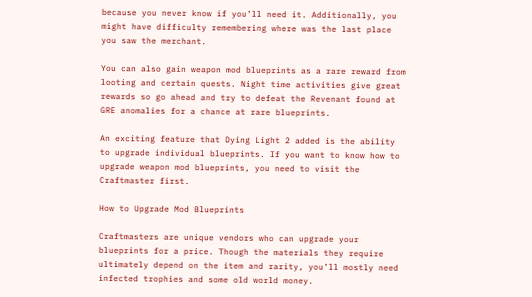because you never know if you’ll need it. Additionally, you might have difficulty remembering where was the last place you saw the merchant.

You can also gain weapon mod blueprints as a rare reward from looting and certain quests. Night time activities give great rewards so go ahead and try to defeat the Revenant found at GRE anomalies for a chance at rare blueprints.

An exciting feature that Dying Light 2 added is the ability to upgrade individual blueprints. If you want to know how to upgrade weapon mod blueprints, you need to visit the Craftmaster first.

How to Upgrade Mod Blueprints

Craftmasters are unique vendors who can upgrade your blueprints for a price. Though the materials they require ultimately depend on the item and rarity, you’ll mostly need infected trophies and some old world money.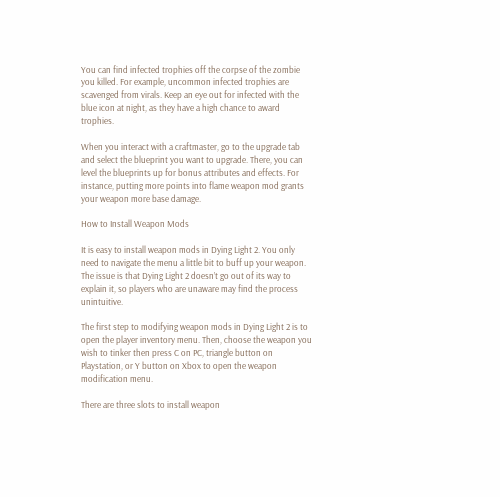You can find infected trophies off the corpse of the zombie you killed. For example, uncommon infected trophies are scavenged from virals. Keep an eye out for infected with the blue icon at night, as they have a high chance to award trophies.

When you interact with a craftmaster, go to the upgrade tab and select the blueprint you want to upgrade. There, you can level the blueprints up for bonus attributes and effects. For instance, putting more points into flame weapon mod grants your weapon more base damage.

How to Install Weapon Mods

It is easy to install weapon mods in Dying Light 2. You only need to navigate the menu a little bit to buff up your weapon. The issue is that Dying Light 2 doesn’t go out of its way to explain it, so players who are unaware may find the process unintuitive.

The first step to modifying weapon mods in Dying Light 2 is to open the player inventory menu. Then, choose the weapon you wish to tinker then press C on PC, triangle button on Playstation, or Y button on Xbox to open the weapon modification menu.

There are three slots to install weapon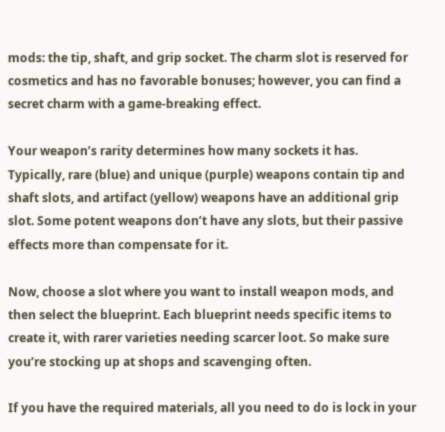mods: the tip, shaft, and grip socket. The charm slot is reserved for cosmetics and has no favorable bonuses; however, you can find a secret charm with a game-breaking effect.

Your weapon’s rarity determines how many sockets it has. Typically, rare (blue) and unique (purple) weapons contain tip and shaft slots, and artifact (yellow) weapons have an additional grip slot. Some potent weapons don’t have any slots, but their passive effects more than compensate for it.

Now, choose a slot where you want to install weapon mods, and then select the blueprint. Each blueprint needs specific items to create it, with rarer varieties needing scarcer loot. So make sure you’re stocking up at shops and scavenging often.

If you have the required materials, all you need to do is lock in your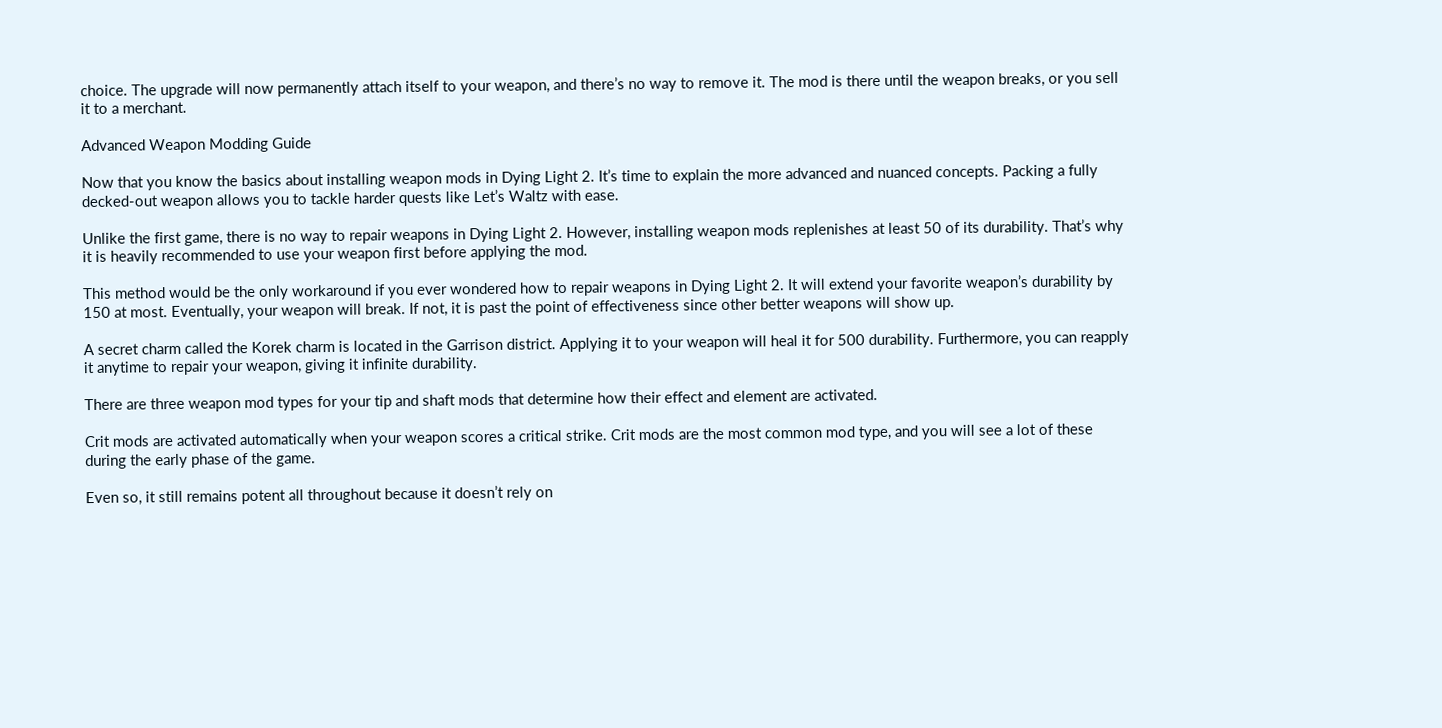choice. The upgrade will now permanently attach itself to your weapon, and there’s no way to remove it. The mod is there until the weapon breaks, or you sell it to a merchant.

Advanced Weapon Modding Guide

Now that you know the basics about installing weapon mods in Dying Light 2. It’s time to explain the more advanced and nuanced concepts. Packing a fully decked-out weapon allows you to tackle harder quests like Let’s Waltz with ease.

Unlike the first game, there is no way to repair weapons in Dying Light 2. However, installing weapon mods replenishes at least 50 of its durability. That’s why it is heavily recommended to use your weapon first before applying the mod.

This method would be the only workaround if you ever wondered how to repair weapons in Dying Light 2. It will extend your favorite weapon’s durability by 150 at most. Eventually, your weapon will break. If not, it is past the point of effectiveness since other better weapons will show up.

A secret charm called the Korek charm is located in the Garrison district. Applying it to your weapon will heal it for 500 durability. Furthermore, you can reapply it anytime to repair your weapon, giving it infinite durability.

There are three weapon mod types for your tip and shaft mods that determine how their effect and element are activated.

Crit mods are activated automatically when your weapon scores a critical strike. Crit mods are the most common mod type, and you will see a lot of these during the early phase of the game.

Even so, it still remains potent all throughout because it doesn’t rely on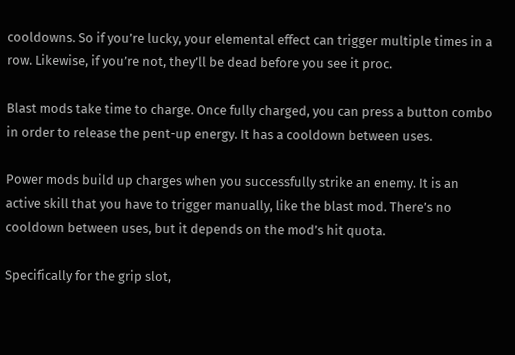cooldowns. So if you’re lucky, your elemental effect can trigger multiple times in a row. Likewise, if you’re not, they’ll be dead before you see it proc.

Blast mods take time to charge. Once fully charged, you can press a button combo in order to release the pent-up energy. It has a cooldown between uses.

Power mods build up charges when you successfully strike an enemy. It is an active skill that you have to trigger manually, like the blast mod. There’s no cooldown between uses, but it depends on the mod’s hit quota.

Specifically for the grip slot,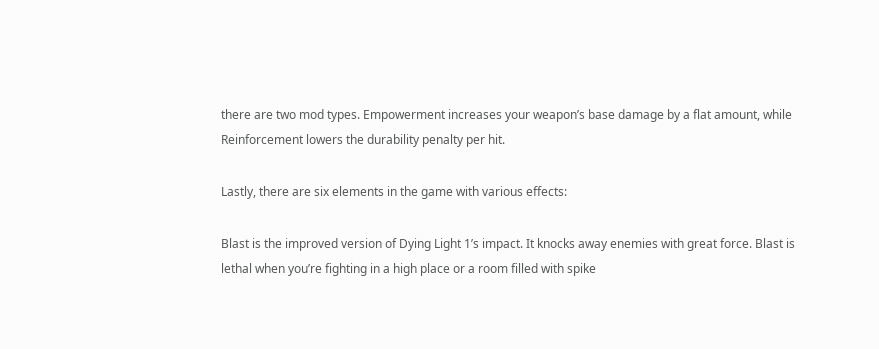there are two mod types. Empowerment increases your weapon’s base damage by a flat amount, while Reinforcement lowers the durability penalty per hit.

Lastly, there are six elements in the game with various effects:

Blast is the improved version of Dying Light 1’s impact. It knocks away enemies with great force. Blast is lethal when you’re fighting in a high place or a room filled with spike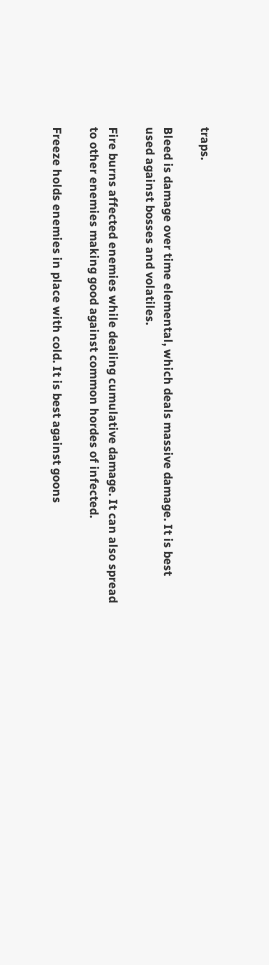traps.

Bleed is damage over time elemental, which deals massive damage. It is best used against bosses and volatiles.

Fire burns affected enemies while dealing cumulative damage. It can also spread to other enemies making good against common hordes of infected.

Freeze holds enemies in place with cold. It is best against goons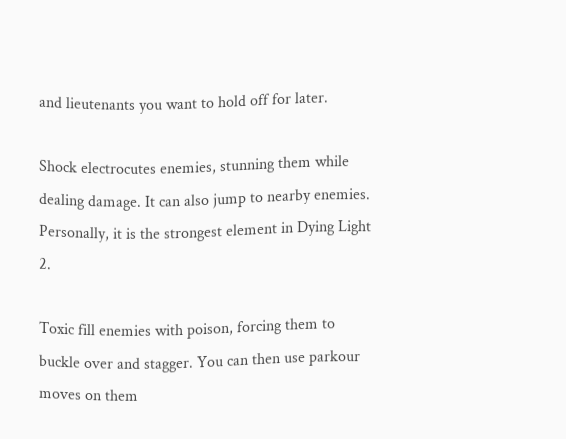and lieutenants you want to hold off for later.

Shock electrocutes enemies, stunning them while dealing damage. It can also jump to nearby enemies. Personally, it is the strongest element in Dying Light 2.

Toxic fill enemies with poison, forcing them to buckle over and stagger. You can then use parkour moves on them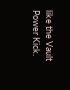like the Vault Power Kick.